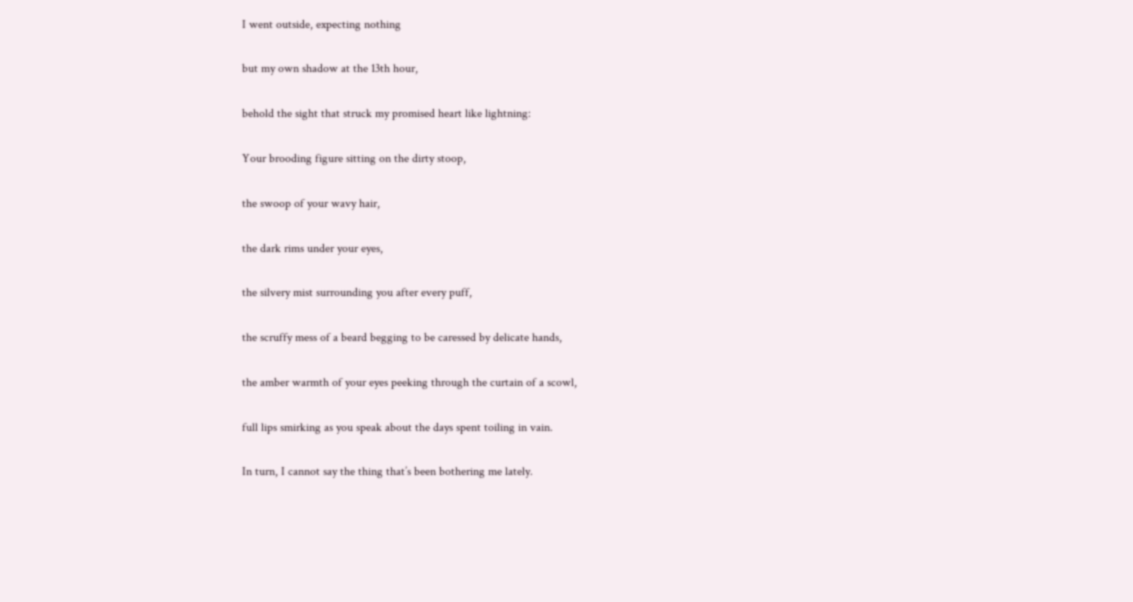I went outside, expecting nothing

but my own shadow at the 13th hour,

behold the sight that struck my promised heart like lightning:

Your brooding figure sitting on the dirty stoop,

the swoop of your wavy hair,

the dark rims under your eyes,

the silvery mist surrounding you after every puff,

the scruffy mess of a beard begging to be caressed by delicate hands,

the amber warmth of your eyes peeking through the curtain of a scowl,

full lips smirking as you speak about the days spent toiling in vain.

In turn, I cannot say the thing that’s been bothering me lately.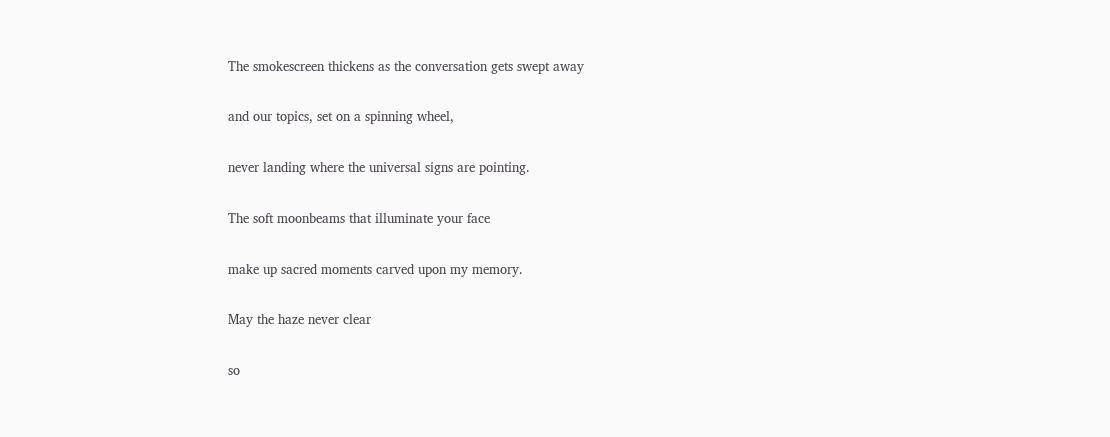The smokescreen thickens as the conversation gets swept away

and our topics, set on a spinning wheel,

never landing where the universal signs are pointing.

The soft moonbeams that illuminate your face

make up sacred moments carved upon my memory.

May the haze never clear

so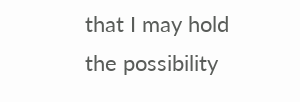that I may hold the possibility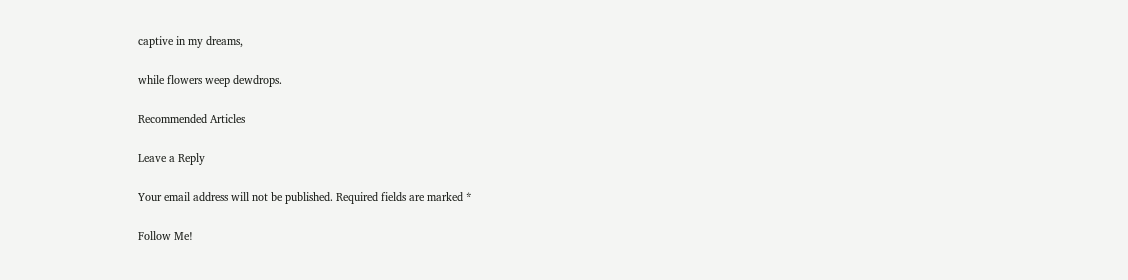captive in my dreams,

while flowers weep dewdrops.

Recommended Articles

Leave a Reply

Your email address will not be published. Required fields are marked *

Follow Me!